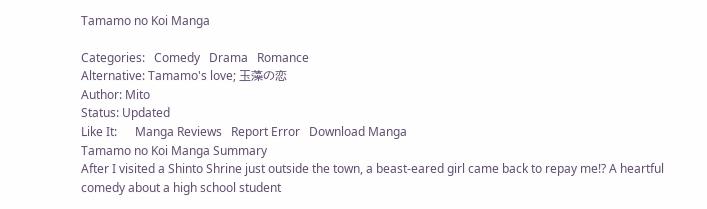Tamamo no Koi Manga

Categories:   Comedy   Drama   Romance
Alternative: Tamamo's love; 玉藻の恋
Author: Mito
Status: Updated
Like It:      Manga Reviews   Report Error   Download Manga
Tamamo no Koi Manga Summary
After I visited a Shinto Shrine just outside the town, a beast-eared girl came back to repay me!? A heartful comedy about a high school student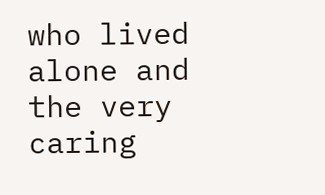who lived alone and the very caring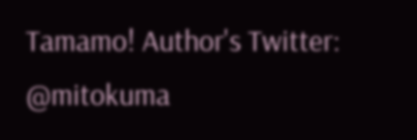Tamamo! Author's Twitter: @mitokuma